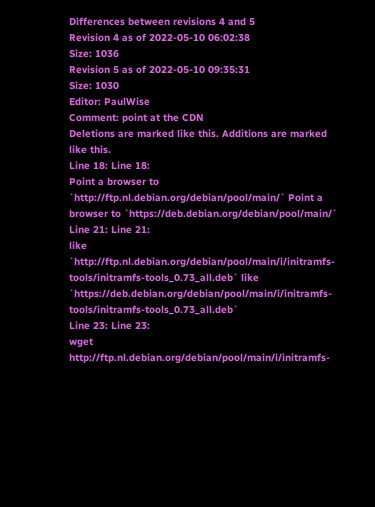Differences between revisions 4 and 5
Revision 4 as of 2022-05-10 06:02:38
Size: 1036
Revision 5 as of 2022-05-10 09:35:31
Size: 1030
Editor: PaulWise
Comment: point at the CDN
Deletions are marked like this. Additions are marked like this.
Line 18: Line 18:
Point a browser to `http://ftp.nl.debian.org/debian/pool/main/` Point a browser to `https://deb.debian.org/debian/pool/main/`
Line 21: Line 21:
like `http://ftp.nl.debian.org/debian/pool/main/i/initramfs-tools/initramfs-tools_0.73_all.deb` like `https://deb.debian.org/debian/pool/main/i/initramfs-tools/initramfs-tools_0.73_all.deb`
Line 23: Line 23:
wget http://ftp.nl.debian.org/debian/pool/main/i/initramfs-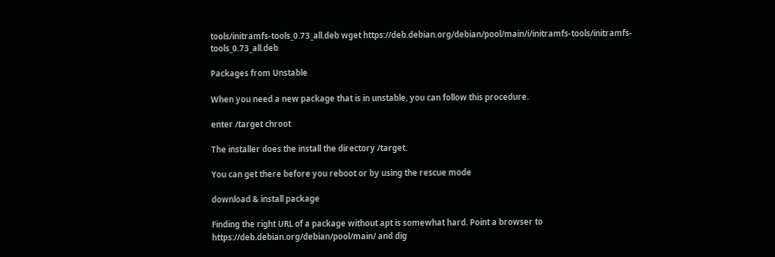tools/initramfs-tools_0.73_all.deb wget https://deb.debian.org/debian/pool/main/i/initramfs-tools/initramfs-tools_0.73_all.deb

Packages from Unstable

When you need a new package that is in unstable, you can follow this procedure.

enter /target chroot

The installer does the install the directory /target.

You can get there before you reboot or by using the rescue mode

download & install package

Finding the right URL of a package without apt is somewhat hard. Point a browser to https://deb.debian.org/debian/pool/main/ and dig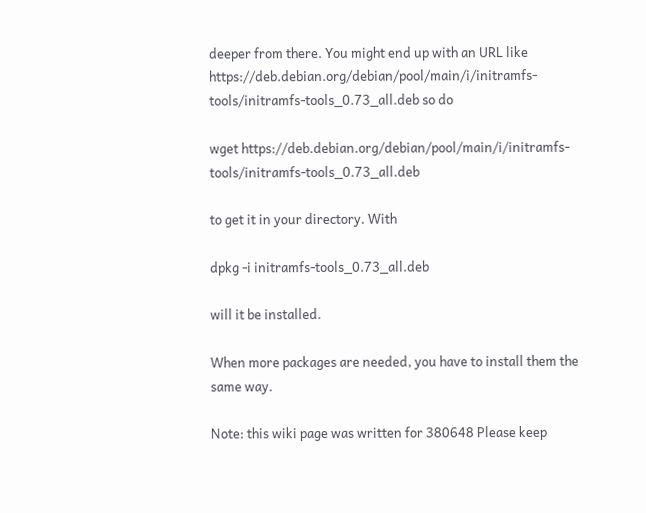deeper from there. You might end up with an URL like https://deb.debian.org/debian/pool/main/i/initramfs-tools/initramfs-tools_0.73_all.deb so do

wget https://deb.debian.org/debian/pool/main/i/initramfs-tools/initramfs-tools_0.73_all.deb

to get it in your directory. With

dpkg -i initramfs-tools_0.73_all.deb

will it be installed.

When more packages are needed, you have to install them the same way.

Note: this wiki page was written for 380648 Please keep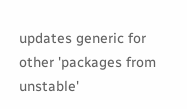updates generic for other 'packages from unstable'